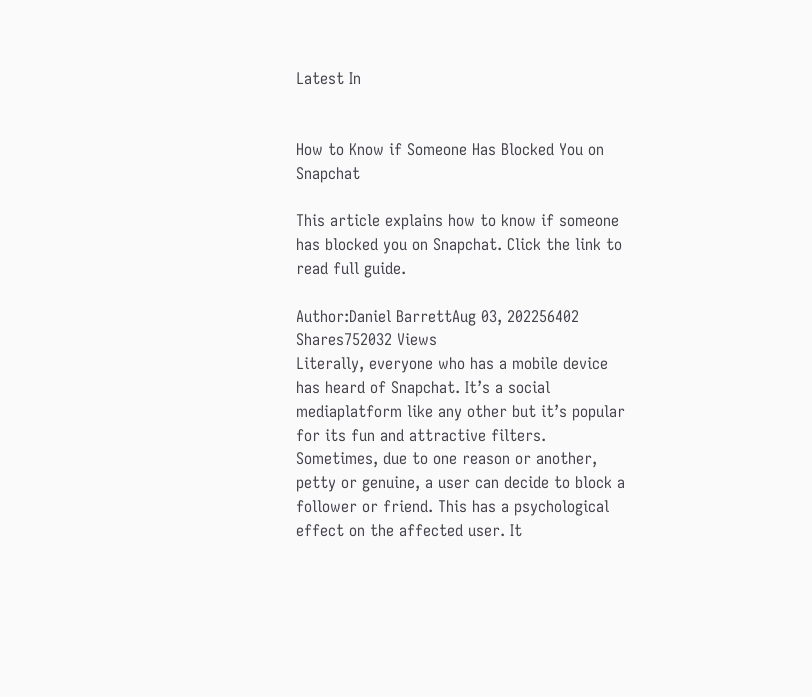Latest In


How to Know if Someone Has Blocked You on Snapchat

This article explains how to know if someone has blocked you on Snapchat. Click the link to read full guide.

Author:Daniel BarrettAug 03, 202256402 Shares752032 Views
Literally, everyone who has a mobile device has heard of Snapchat. It’s a social mediaplatform like any other but it’s popular for its fun and attractive filters.
Sometimes, due to one reason or another, petty or genuine, a user can decide to block a follower or friend. This has a psychological effect on the affected user. It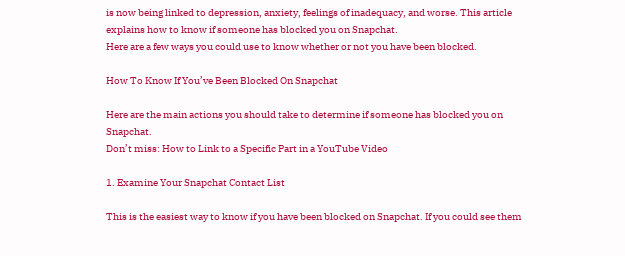is now being linked to depression, anxiety, feelings of inadequacy, and worse. This article explains how to know if someone has blocked you on Snapchat.
Here are a few ways you could use to know whether or not you have been blocked.

How To Know If You’ve Been Blocked On Snapchat

Here are the main actions you should take to determine if someone has blocked you on Snapchat.
Don’t miss: How to Link to a Specific Part in a YouTube Video

1. Examine Your Snapchat Contact List

This is the easiest way to know if you have been blocked on Snapchat. If you could see them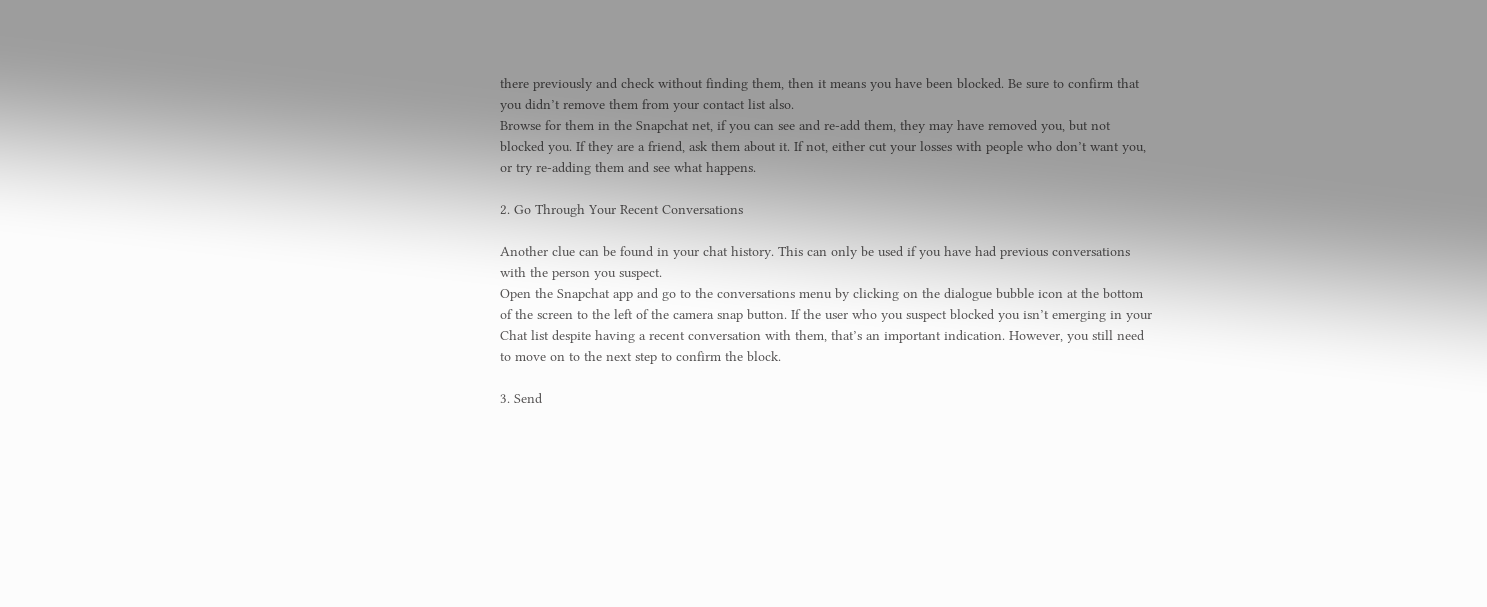there previously and check without finding them, then it means you have been blocked. Be sure to confirm that you didn’t remove them from your contact list also.
Browse for them in the Snapchat net, if you can see and re-add them, they may have removed you, but not blocked you. If they are a friend, ask them about it. If not, either cut your losses with people who don’t want you, or try re-adding them and see what happens.

2. Go Through Your Recent Conversations

Another clue can be found in your chat history. This can only be used if you have had previous conversations with the person you suspect.
Open the Snapchat app and go to the conversations menu by clicking on the dialogue bubble icon at the bottom of the screen to the left of the camera snap button. If the user who you suspect blocked you isn’t emerging in your Chat list despite having a recent conversation with them, that’s an important indication. However, you still need to move on to the next step to confirm the block.

3. Send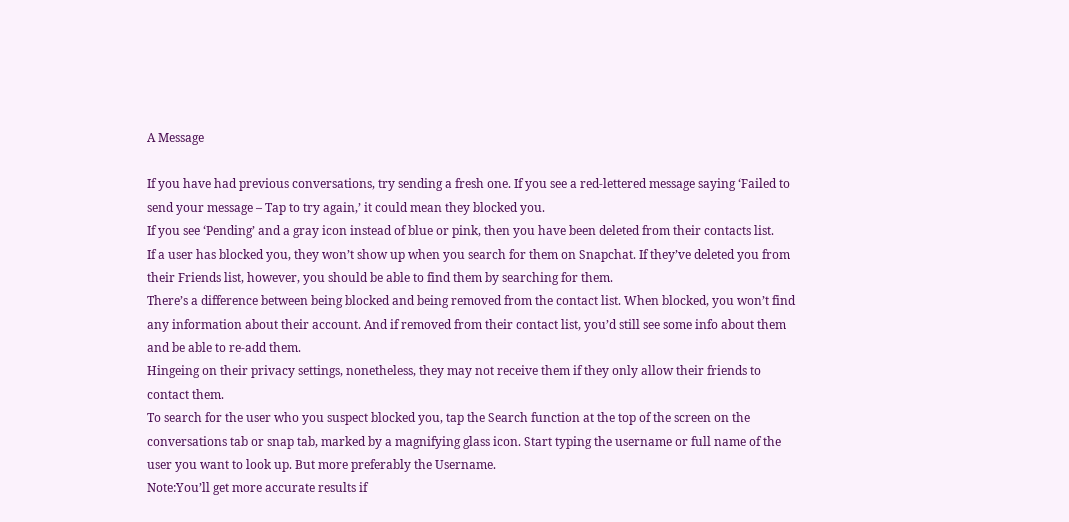A Message

If you have had previous conversations, try sending a fresh one. If you see a red-lettered message saying ‘Failed to send your message – Tap to try again,’ it could mean they blocked you.
If you see ‘Pending’ and a gray icon instead of blue or pink, then you have been deleted from their contacts list.
If a user has blocked you, they won’t show up when you search for them on Snapchat. If they’ve deleted you from their Friends list, however, you should be able to find them by searching for them.
There’s a difference between being blocked and being removed from the contact list. When blocked, you won’t find any information about their account. And if removed from their contact list, you’d still see some info about them and be able to re-add them.
Hingeing on their privacy settings, nonetheless, they may not receive them if they only allow their friends to contact them.
To search for the user who you suspect blocked you, tap the Search function at the top of the screen on the conversations tab or snap tab, marked by a magnifying glass icon. Start typing the username or full name of the user you want to look up. But more preferably the Username.
Note:You’ll get more accurate results if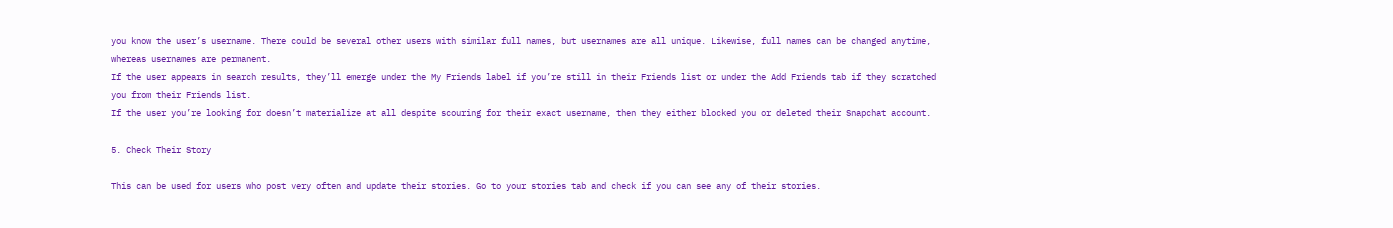you know the user’s username. There could be several other users with similar full names, but usernames are all unique. Likewise, full names can be changed anytime, whereas usernames are permanent.
If the user appears in search results, they’ll emerge under the My Friends label if you’re still in their Friends list or under the Add Friends tab if they scratched you from their Friends list.
If the user you’re looking for doesn’t materialize at all despite scouring for their exact username, then they either blocked you or deleted their Snapchat account.

5. Check Their Story

This can be used for users who post very often and update their stories. Go to your stories tab and check if you can see any of their stories.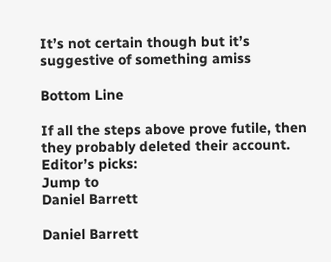It’s not certain though but it’s suggestive of something amiss

Bottom Line

If all the steps above prove futile, then they probably deleted their account.
Editor’s picks:
Jump to
Daniel Barrett

Daniel Barrett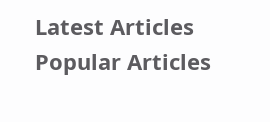Latest Articles
Popular Articles